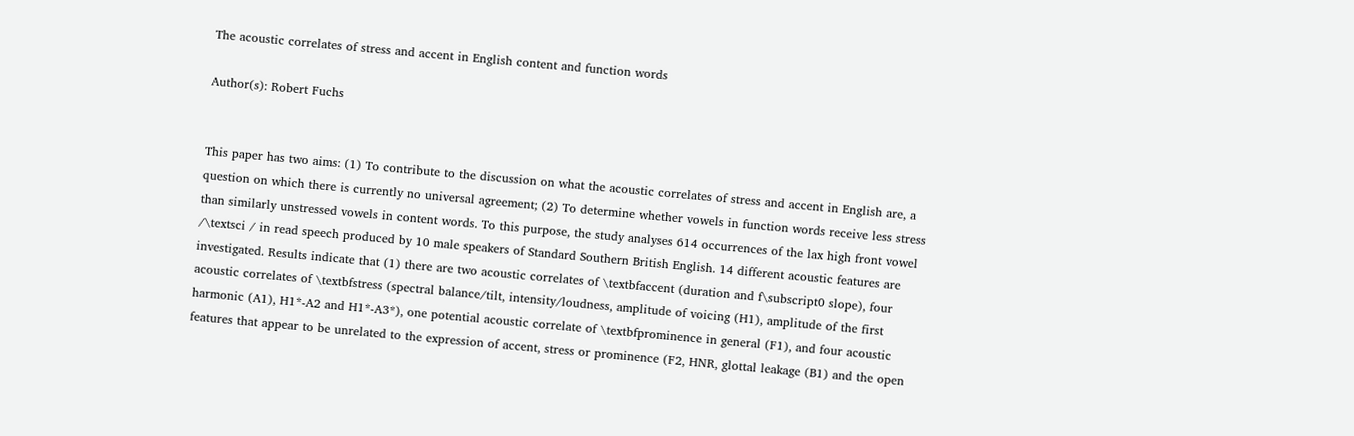The acoustic correlates of stress and accent in English content and function words

Author(s): Robert Fuchs


This paper has two aims: (1) To contribute to the discussion on what the acoustic correlates of stress and accent in English are, a question on which there is currently no universal agreement; (2) To determine whether vowels in function words receive less stress than similarly unstressed vowels in content words. To this purpose, the study analyses 614 occurrences of the lax high front vowel /\textsci / in read speech produced by 10 male speakers of Standard Southern British English. 14 different acoustic features are investigated. Results indicate that (1) there are two acoustic correlates of \textbfaccent (duration and f\subscript0 slope), four acoustic correlates of \textbfstress (spectral balance/tilt, intensity/loudness, amplitude of voicing (H1), amplitude of the first harmonic (A1), H1*-A2 and H1*-A3*), one potential acoustic correlate of \textbfprominence in general (F1), and four acoustic features that appear to be unrelated to the expression of accent, stress or prominence (F2, HNR, glottal leakage (B1) and the open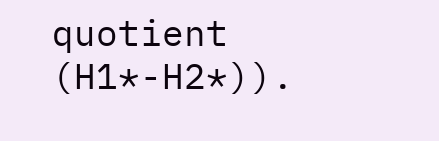quotient (H1*-H2*)).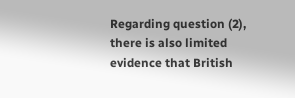Regarding question (2), there is also limited evidence that British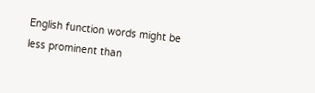English function words might be less prominent than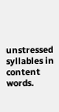unstressed syllables in content words.